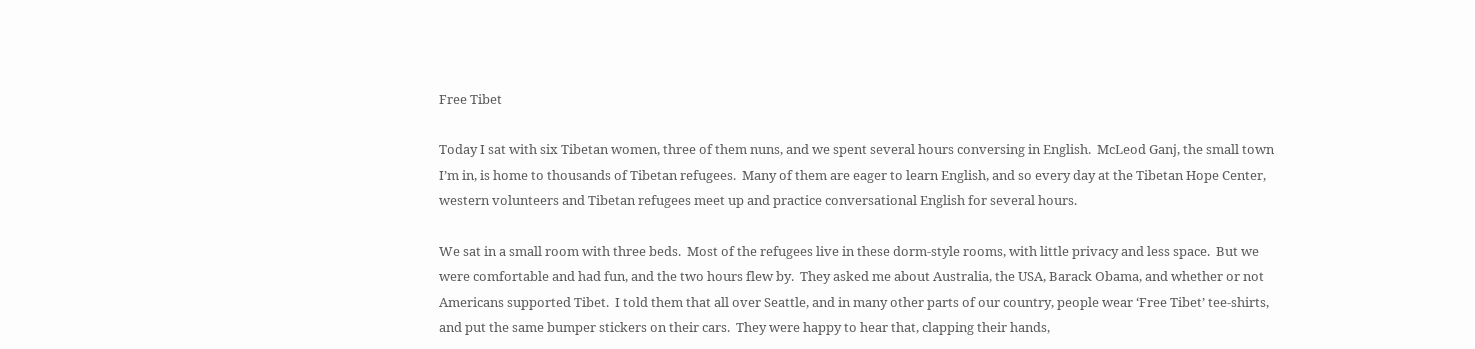Free Tibet

Today I sat with six Tibetan women, three of them nuns, and we spent several hours conversing in English.  McLeod Ganj, the small town I’m in, is home to thousands of Tibetan refugees.  Many of them are eager to learn English, and so every day at the Tibetan Hope Center, western volunteers and Tibetan refugees meet up and practice conversational English for several hours.

We sat in a small room with three beds.  Most of the refugees live in these dorm-style rooms, with little privacy and less space.  But we were comfortable and had fun, and the two hours flew by.  They asked me about Australia, the USA, Barack Obama, and whether or not Americans supported Tibet.  I told them that all over Seattle, and in many other parts of our country, people wear ‘Free Tibet’ tee-shirts, and put the same bumper stickers on their cars.  They were happy to hear that, clapping their hands,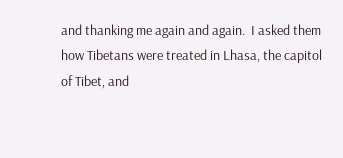and thanking me again and again.  I asked them how Tibetans were treated in Lhasa, the capitol of Tibet, and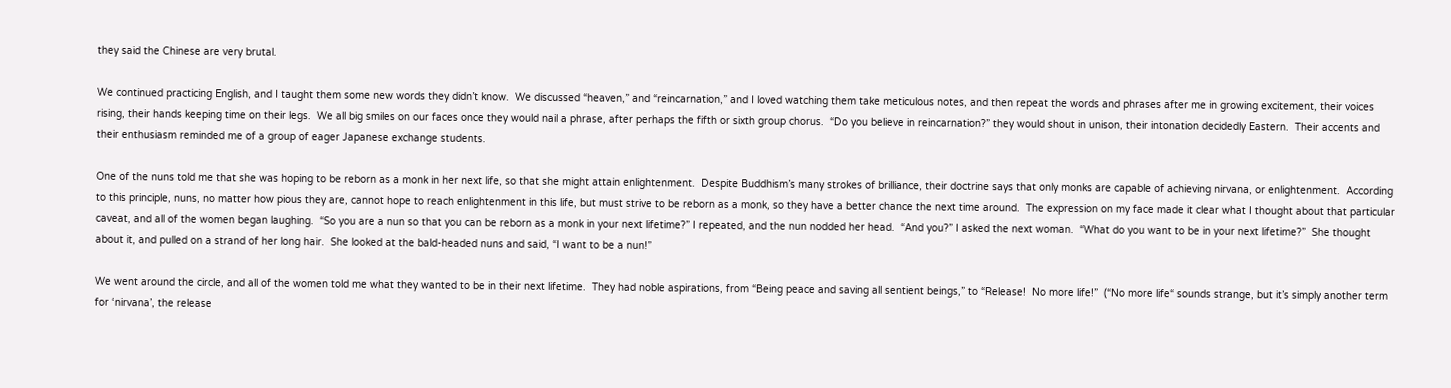they said the Chinese are very brutal.

We continued practicing English, and I taught them some new words they didn’t know.  We discussed “heaven,” and “reincarnation,” and I loved watching them take meticulous notes, and then repeat the words and phrases after me in growing excitement, their voices rising, their hands keeping time on their legs.  We all big smiles on our faces once they would nail a phrase, after perhaps the fifth or sixth group chorus.  “Do you believe in reincarnation?” they would shout in unison, their intonation decidedly Eastern.  Their accents and their enthusiasm reminded me of a group of eager Japanese exchange students.

One of the nuns told me that she was hoping to be reborn as a monk in her next life, so that she might attain enlightenment.  Despite Buddhism’s many strokes of brilliance, their doctrine says that only monks are capable of achieving nirvana, or enlightenment.  According to this principle, nuns, no matter how pious they are, cannot hope to reach enlightenment in this life, but must strive to be reborn as a monk, so they have a better chance the next time around.  The expression on my face made it clear what I thought about that particular caveat, and all of the women began laughing.  “So you are a nun so that you can be reborn as a monk in your next lifetime?” I repeated, and the nun nodded her head.  “And you?” I asked the next woman.  “What do you want to be in your next lifetime?”  She thought about it, and pulled on a strand of her long hair.  She looked at the bald-headed nuns and said, “I want to be a nun!”

We went around the circle, and all of the women told me what they wanted to be in their next lifetime.  They had noble aspirations, from “Being peace and saving all sentient beings,” to “Release!  No more life!”  (“No more life“ sounds strange, but it’s simply another term for ‘nirvana’, the release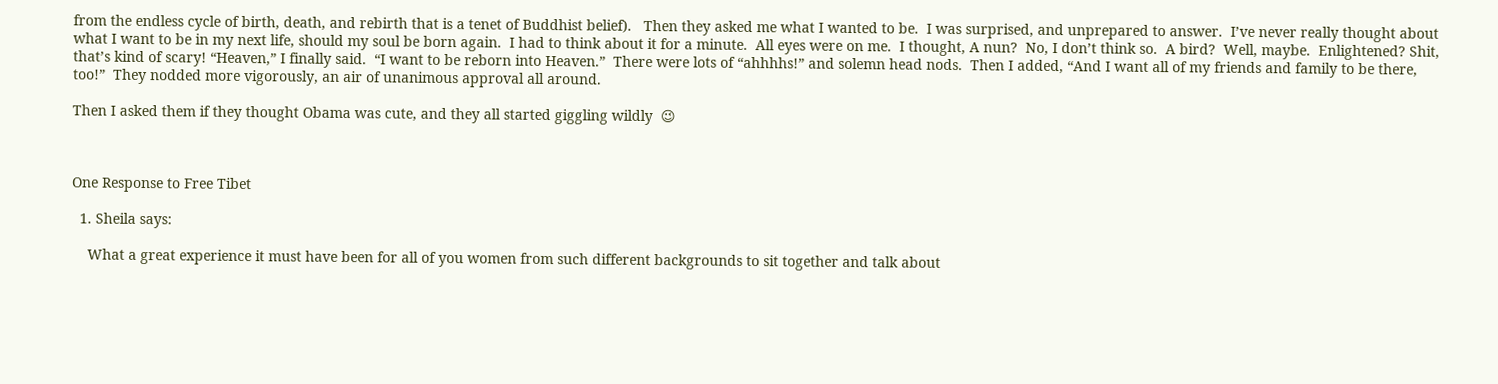from the endless cycle of birth, death, and rebirth that is a tenet of Buddhist belief).   Then they asked me what I wanted to be.  I was surprised, and unprepared to answer.  I’ve never really thought about what I want to be in my next life, should my soul be born again.  I had to think about it for a minute.  All eyes were on me.  I thought, A nun?  No, I don’t think so.  A bird?  Well, maybe.  Enlightened? Shit, that’s kind of scary! “Heaven,” I finally said.  “I want to be reborn into Heaven.”  There were lots of “ahhhhs!” and solemn head nods.  Then I added, “And I want all of my friends and family to be there, too!”  They nodded more vigorously, an air of unanimous approval all around.

Then I asked them if they thought Obama was cute, and they all started giggling wildly  😉



One Response to Free Tibet

  1. Sheila says:

    What a great experience it must have been for all of you women from such different backgrounds to sit together and talk about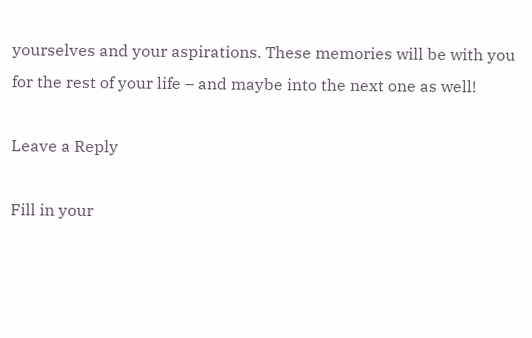yourselves and your aspirations. These memories will be with you for the rest of your life – and maybe into the next one as well!

Leave a Reply

Fill in your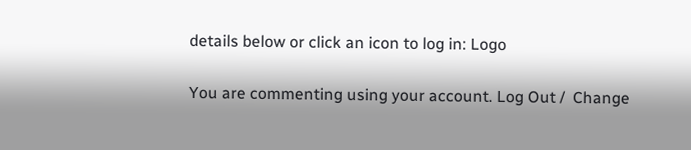details below or click an icon to log in: Logo

You are commenting using your account. Log Out /  Change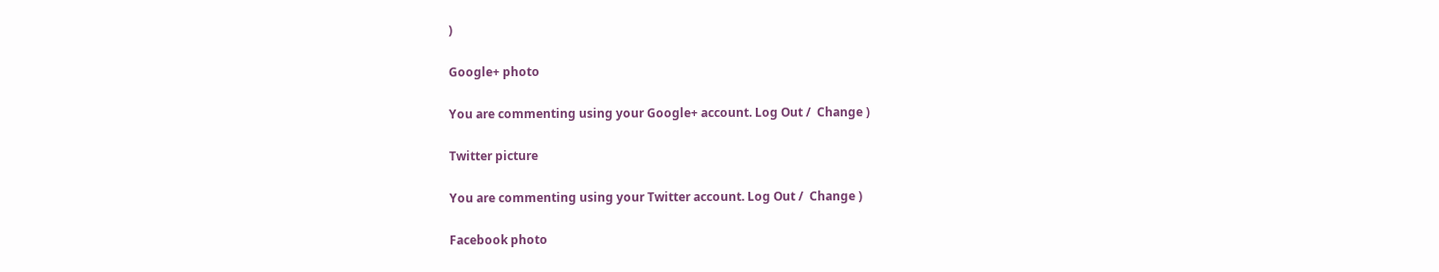)

Google+ photo

You are commenting using your Google+ account. Log Out /  Change )

Twitter picture

You are commenting using your Twitter account. Log Out /  Change )

Facebook photo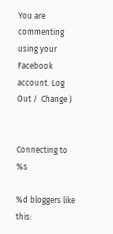You are commenting using your Facebook account. Log Out /  Change )


Connecting to %s

%d bloggers like this: